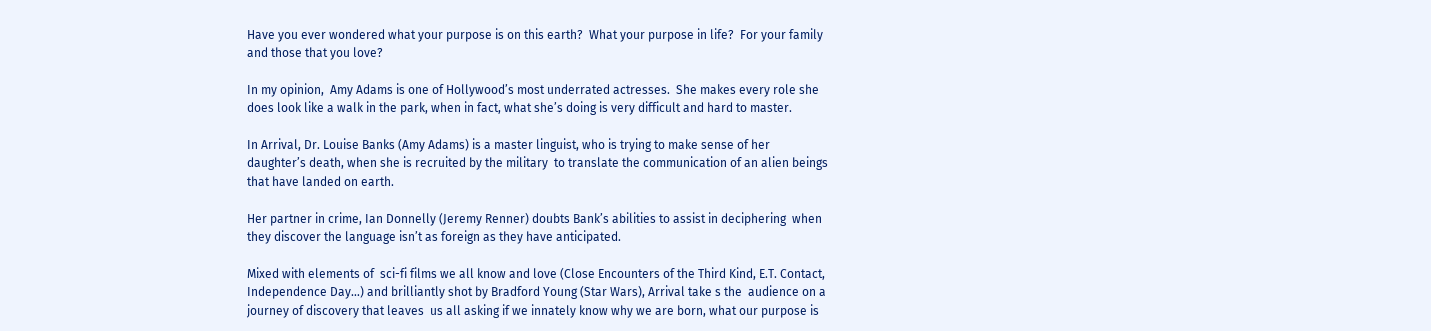Have you ever wondered what your purpose is on this earth?  What your purpose in life?  For your family and those that you love?

In my opinion,  Amy Adams is one of Hollywood’s most underrated actresses.  She makes every role she does look like a walk in the park, when in fact, what she’s doing is very difficult and hard to master.

In Arrival, Dr. Louise Banks (Amy Adams) is a master linguist, who is trying to make sense of her daughter’s death, when she is recruited by the military  to translate the communication of an alien beings that have landed on earth.

Her partner in crime, Ian Donnelly (Jeremy Renner) doubts Bank’s abilities to assist in deciphering  when they discover the language isn’t as foreign as they have anticipated.

Mixed with elements of  sci-fi films we all know and love (Close Encounters of the Third Kind, E.T. Contact, Independence Day…) and brilliantly shot by Bradford Young (Star Wars), Arrival take s the  audience on a journey of discovery that leaves  us all asking if we innately know why we are born, what our purpose is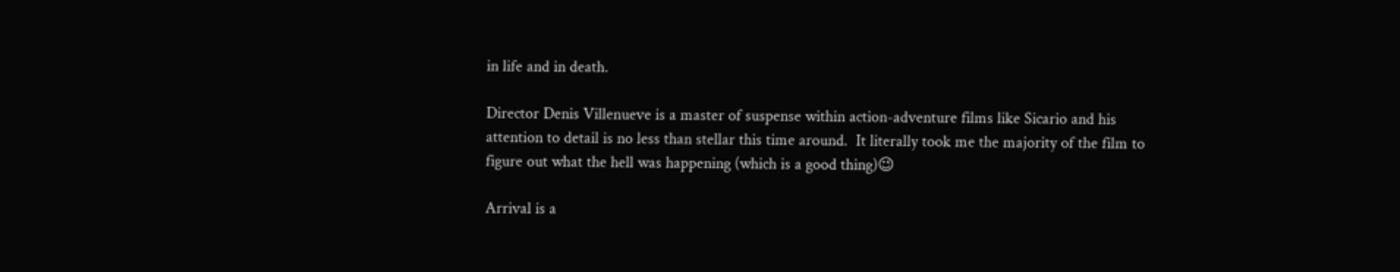in life and in death.

Director Denis Villenueve is a master of suspense within action-adventure films like Sicario and his attention to detail is no less than stellar this time around.  It literally took me the majority of the film to figure out what the hell was happening (which is a good thing)😉

Arrival is a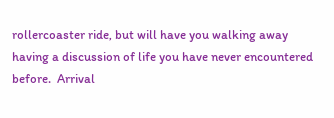rollercoaster ride, but will have you walking away having a discussion of life you have never encountered before.  Arrival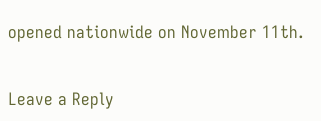opened nationwide on November 11th.


Leave a Reply